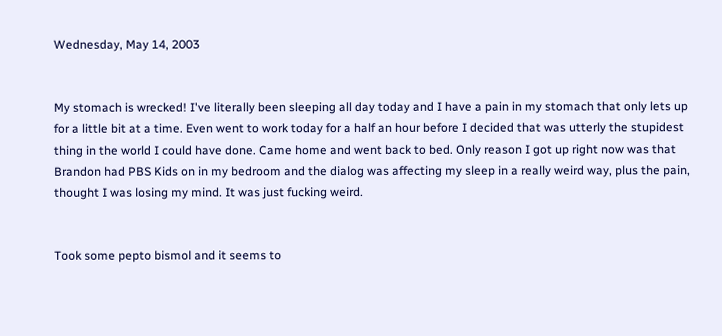Wednesday, May 14, 2003


My stomach is wrecked! I've literally been sleeping all day today and I have a pain in my stomach that only lets up for a little bit at a time. Even went to work today for a half an hour before I decided that was utterly the stupidest thing in the world I could have done. Came home and went back to bed. Only reason I got up right now was that Brandon had PBS Kids on in my bedroom and the dialog was affecting my sleep in a really weird way, plus the pain, thought I was losing my mind. It was just fucking weird.


Took some pepto bismol and it seems to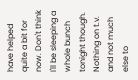have helped quite a bit for now. Don't think I'll be sleeping a whole bunch tonight though. Nothing on t.v. and not much else to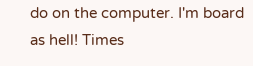do on the computer. I'm board as hell! Times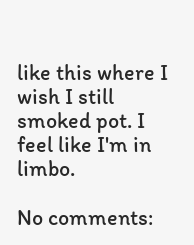like this where I wish I still smoked pot. I feel like I'm in limbo.

No comments: